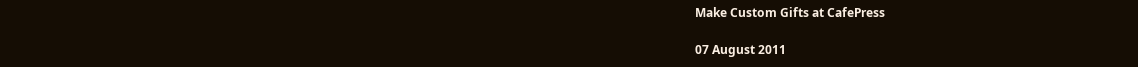Make Custom Gifts at CafePress

07 August 2011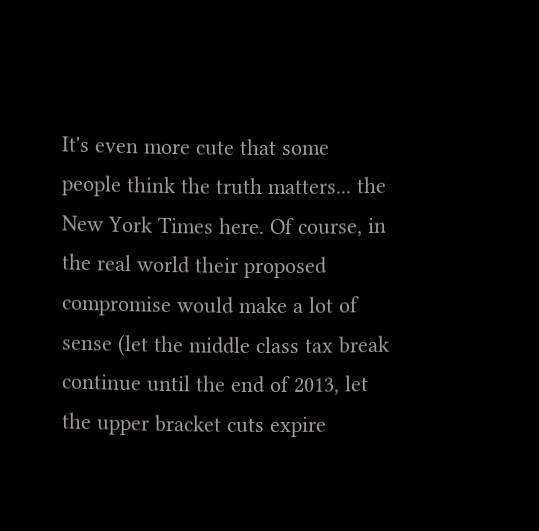It's even more cute that some people think the truth matters... the New York Times here. Of course, in the real world their proposed compromise would make a lot of sense (let the middle class tax break continue until the end of 2013, let the upper bracket cuts expire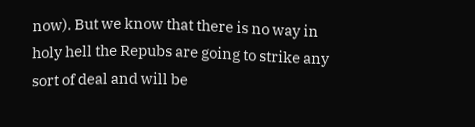now). But we know that there is no way in holy hell the Repubs are going to strike any sort of deal and will be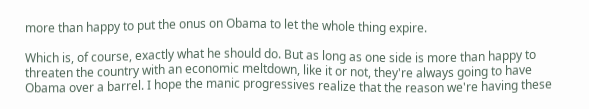more than happy to put the onus on Obama to let the whole thing expire.

Which is, of course, exactly what he should do. But as long as one side is more than happy to threaten the country with an economic meltdown, like it or not, they're always going to have Obama over a barrel. I hope the manic progressives realize that the reason we're having these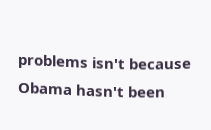problems isn't because Obama hasn't been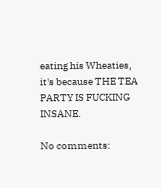eating his Wheaties, it's because THE TEA PARTY IS FUCKING INSANE.

No comments: